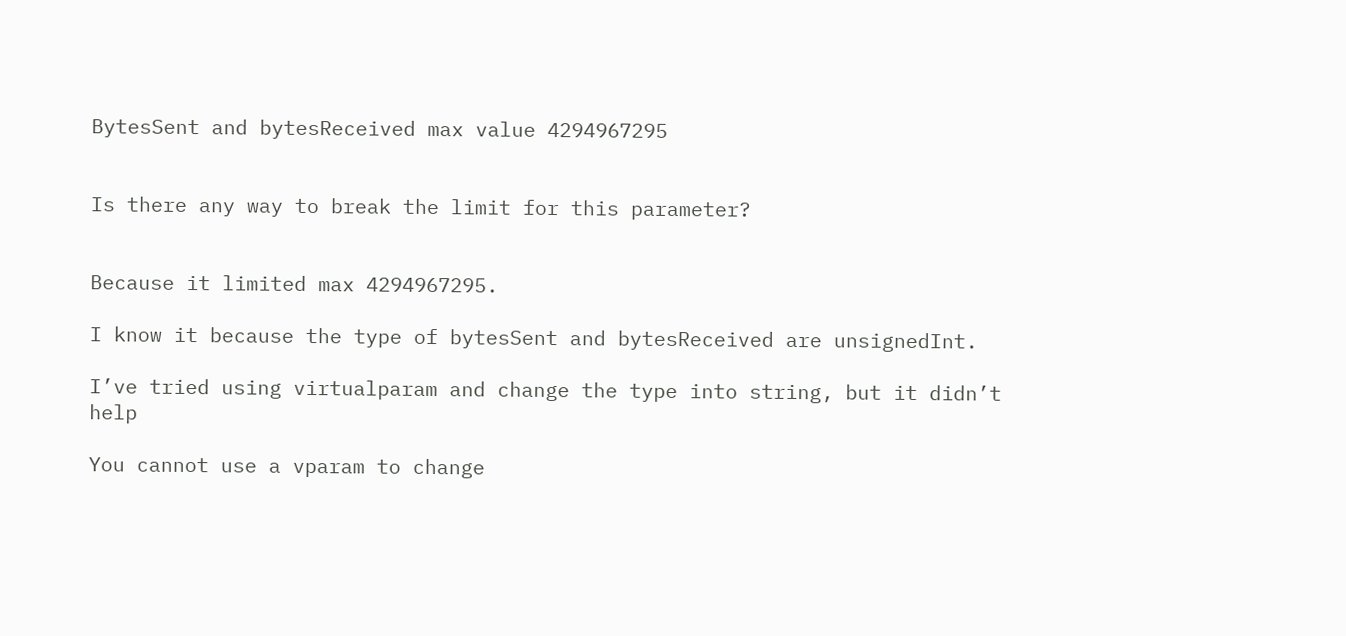BytesSent and bytesReceived max value 4294967295


Is there any way to break the limit for this parameter?


Because it limited max 4294967295.

I know it because the type of bytesSent and bytesReceived are unsignedInt.

I’ve tried using virtualparam and change the type into string, but it didn’t help

You cannot use a vparam to change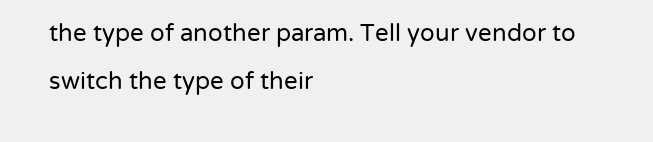the type of another param. Tell your vendor to switch the type of their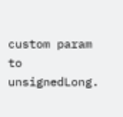custom param to unsignedLong.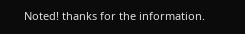Noted! thanks for the information.